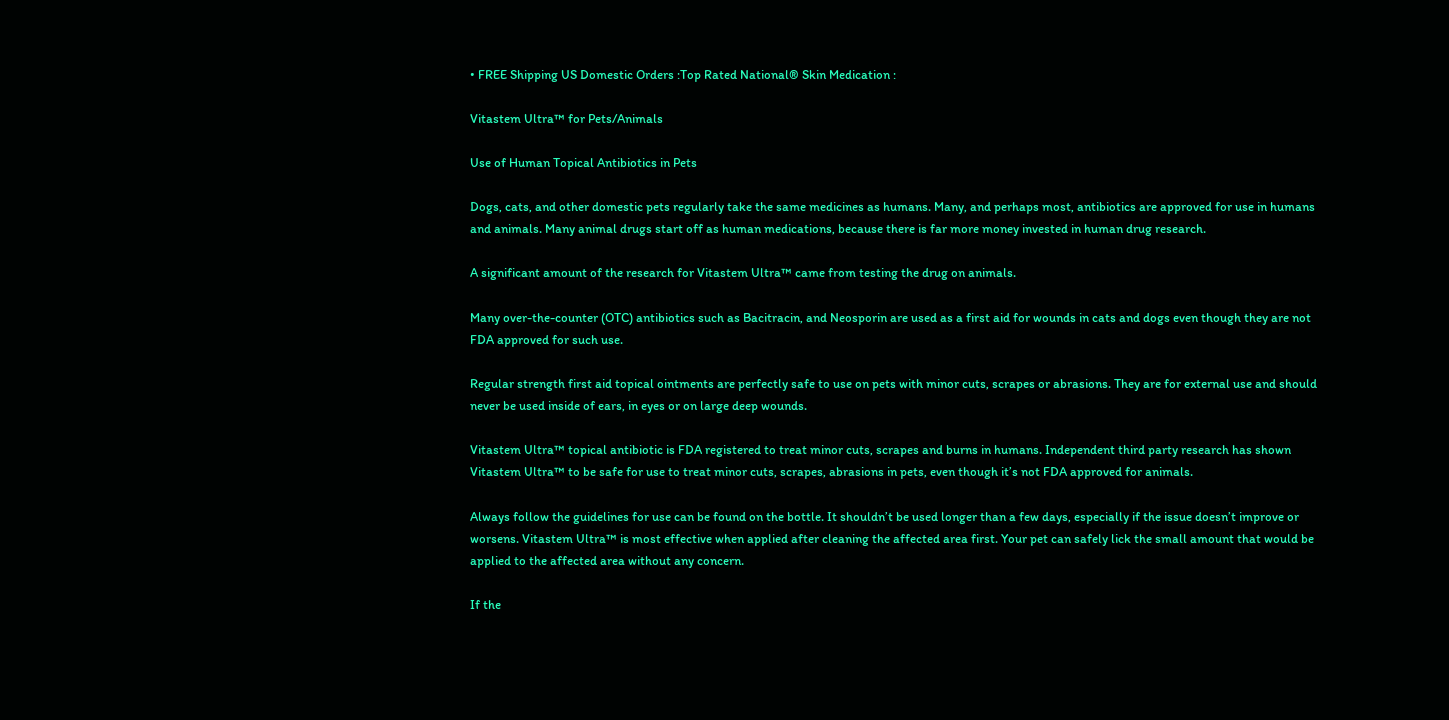• FREE Shipping US Domestic Orders :Top Rated National® Skin Medication :

Vitastem Ultra™ for Pets/Animals

Use of Human Topical Antibiotics in Pets

Dogs, cats, and other domestic pets regularly take the same medicines as humans. Many, and perhaps most, antibiotics are approved for use in humans and animals. Many animal drugs start off as human medications, because there is far more money invested in human drug research.

A significant amount of the research for Vitastem Ultra™ came from testing the drug on animals.

Many over-the-counter (OTC) antibiotics such as Bacitracin, and Neosporin are used as a first aid for wounds in cats and dogs even though they are not FDA approved for such use.

Regular strength first aid topical ointments are perfectly safe to use on pets with minor cuts, scrapes or abrasions. They are for external use and should never be used inside of ears, in eyes or on large deep wounds.

Vitastem Ultra™ topical antibiotic is FDA registered to treat minor cuts, scrapes and burns in humans. Independent third party research has shown Vitastem Ultra™ to be safe for use to treat minor cuts, scrapes, abrasions in pets, even though it’s not FDA approved for animals.

Always follow the guidelines for use can be found on the bottle. It shouldn’t be used longer than a few days, especially if the issue doesn’t improve or worsens. Vitastem Ultra™ is most effective when applied after cleaning the affected area first. Your pet can safely lick the small amount that would be applied to the affected area without any concern.

If the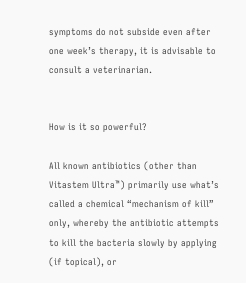symptoms do not subside even after one week’s therapy, it is advisable to consult a veterinarian.


How is it so powerful?

All known antibiotics (other than Vitastem Ultra™) primarily use what’s called a chemical “mechanism of kill” only, whereby the antibiotic attempts to kill the bacteria slowly by applying (if topical), or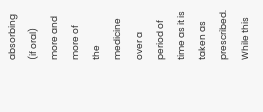absorbing (if oral) more and more of the medicine over a period of time as it is taken as prescribed. While this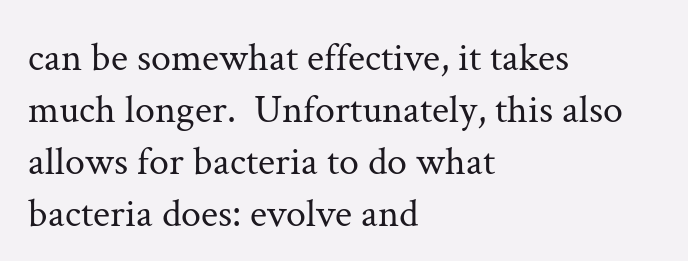can be somewhat effective, it takes much longer.  Unfortunately, this also allows for bacteria to do what bacteria does: evolve and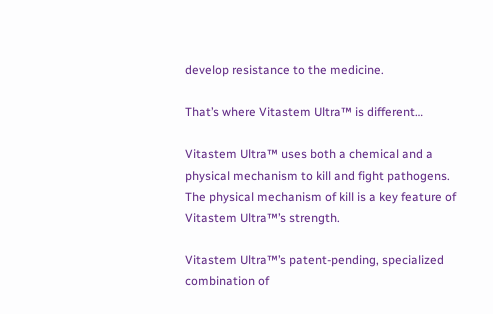develop resistance to the medicine.

That’s where Vitastem Ultra™ is different…

Vitastem Ultra™ uses both a chemical and a physical mechanism to kill and fight pathogens.  The physical mechanism of kill is a key feature of Vitastem Ultra™’s strength.

Vitastem Ultra™’s patent-pending, specialized combination of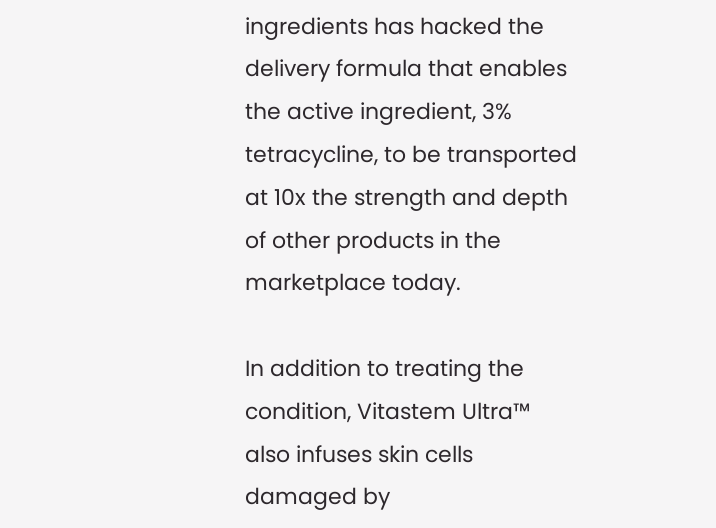ingredients has hacked the delivery formula that enables the active ingredient, 3% tetracycline, to be transported at 10x the strength and depth of other products in the marketplace today.

In addition to treating the condition, Vitastem Ultra™ also infuses skin cells damaged by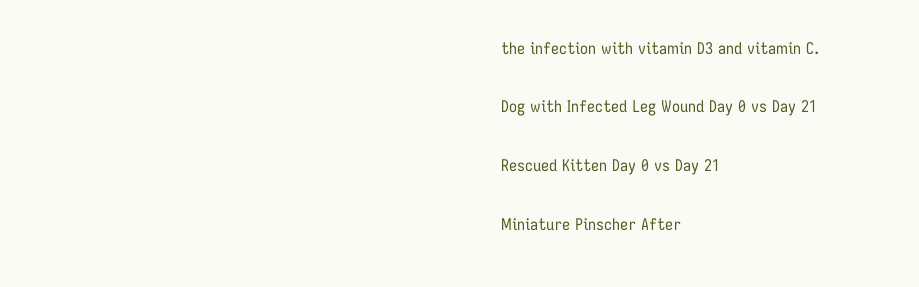the infection with vitamin D3 and vitamin C.


Dog with Infected Leg Wound Day 0 vs Day 21


Rescued Kitten Day 0 vs Day 21


Miniature Pinscher After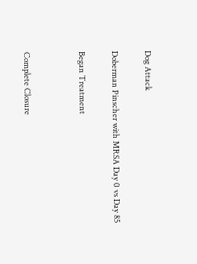Dog Attack


Doberman Pinscher with MRSA Day 0 vs Day 85


Began Treatment




Complete Closure